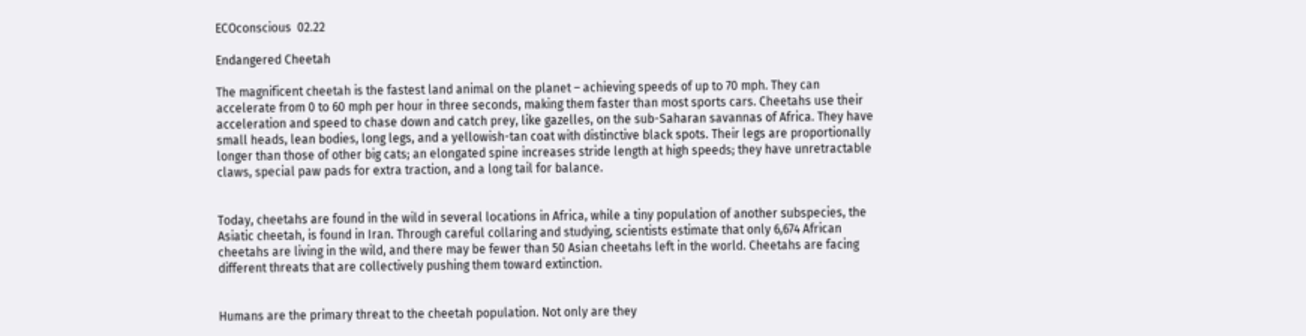ECOconscious  02.22

Endangered Cheetah

The magnificent cheetah is the fastest land animal on the planet – achieving speeds of up to 70 mph. They can accelerate from 0 to 60 mph per hour in three seconds, making them faster than most sports cars. Cheetahs use their acceleration and speed to chase down and catch prey, like gazelles, on the sub-Saharan savannas of Africa. They have small heads, lean bodies, long legs, and a yellowish-tan coat with distinctive black spots. Their legs are proportionally longer than those of other big cats; an elongated spine increases stride length at high speeds; they have unretractable claws, special paw pads for extra traction, and a long tail for balance.


Today, cheetahs are found in the wild in several locations in Africa, while a tiny population of another subspecies, the Asiatic cheetah, is found in Iran. Through careful collaring and studying, scientists estimate that only 6,674 African cheetahs are living in the wild, and there may be fewer than 50 Asian cheetahs left in the world. Cheetahs are facing different threats that are collectively pushing them toward extinction.


Humans are the primary threat to the cheetah population. Not only are they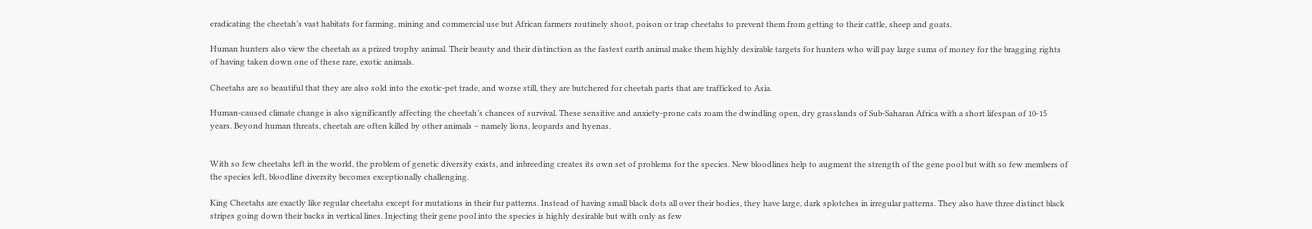eradicating the cheetah’s vast habitats for farming, mining and commercial use but African farmers routinely shoot, poison or trap cheetahs to prevent them from getting to their cattle, sheep and goats.

Human hunters also view the cheetah as a prized trophy animal. Their beauty and their distinction as the fastest earth animal make them highly desirable targets for hunters who will pay large sums of money for the bragging rights of having taken down one of these rare, exotic animals.

Cheetahs are so beautiful that they are also sold into the exotic-pet trade, and worse still, they are butchered for cheetah parts that are trafficked to Asia.

Human-caused climate change is also significantly affecting the cheetah’s chances of survival. These sensitive and anxiety-prone cats roam the dwindling open, dry grasslands of Sub-Saharan Africa with a short lifespan of 10-15 years. Beyond human threats, cheetah are often killed by other animals – namely lions, leopards and hyenas.


With so few cheetahs left in the world, the problem of genetic diversity exists, and inbreeding creates its own set of problems for the species. New bloodlines help to augment the strength of the gene pool but with so few members of the species left, bloodline diversity becomes exceptionally challenging.

King Cheetahs are exactly like regular cheetahs except for mutations in their fur patterns. Instead of having small black dots all over their bodies, they have large, dark splotches in irregular patterns. They also have three distinct black stripes going down their backs in vertical lines. Injecting their gene pool into the species is highly desirable but with only as few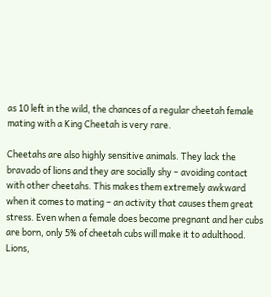as 10 left in the wild, the chances of a regular cheetah female mating with a King Cheetah is very rare.

Cheetahs are also highly sensitive animals. They lack the bravado of lions and they are socially shy – avoiding contact with other cheetahs. This makes them extremely awkward when it comes to mating – an activity that causes them great stress. Even when a female does become pregnant and her cubs are born, only 5% of cheetah cubs will make it to adulthood. Lions,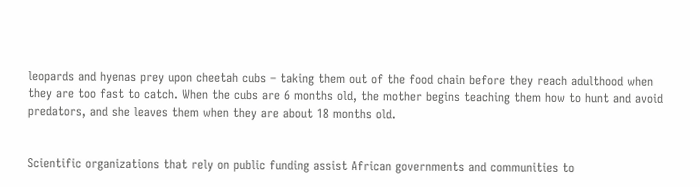leopards and hyenas prey upon cheetah cubs – taking them out of the food chain before they reach adulthood when they are too fast to catch. When the cubs are 6 months old, the mother begins teaching them how to hunt and avoid predators, and she leaves them when they are about 18 months old.


Scientific organizations that rely on public funding assist African governments and communities to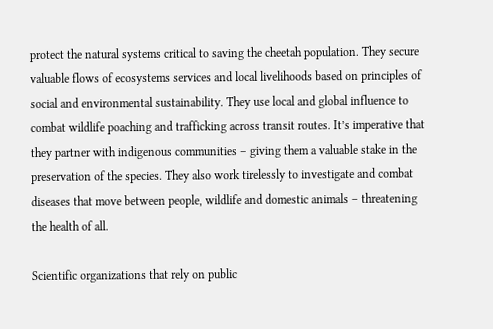protect the natural systems critical to saving the cheetah population. They secure valuable flows of ecosystems services and local livelihoods based on principles of social and environmental sustainability. They use local and global influence to combat wildlife poaching and trafficking across transit routes. It’s imperative that they partner with indigenous communities – giving them a valuable stake in the preservation of the species. They also work tirelessly to investigate and combat diseases that move between people, wildlife and domestic animals – threatening the health of all.

Scientific organizations that rely on public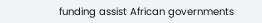funding assist African governments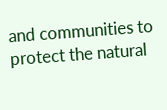and communities to protect the natural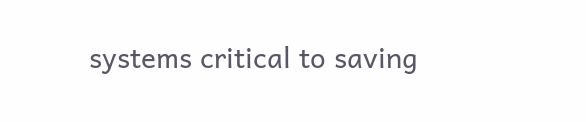systems critical to saving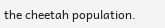the cheetah population.